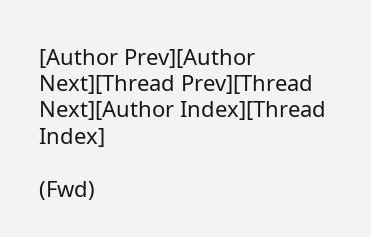[Author Prev][Author Next][Thread Prev][Thread Next][Author Index][Thread Index]

(Fwd)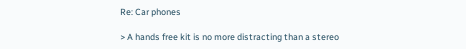Re: Car phones

> A hands free kit is no more distracting than a stereo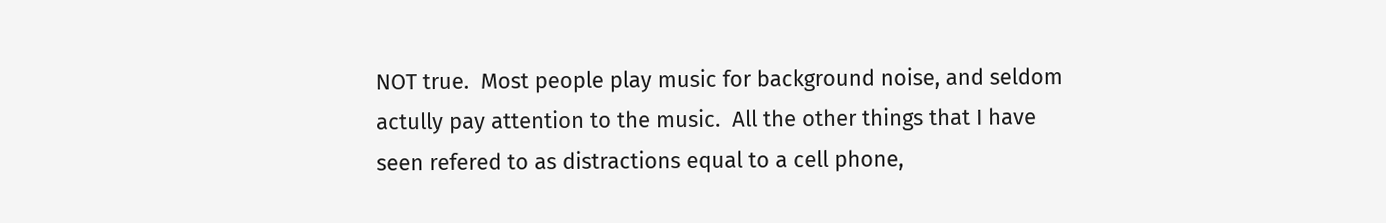NOT true.  Most people play music for background noise, and seldom
actully pay attention to the music.  All the other things that I have
seen refered to as distractions equal to a cell phone,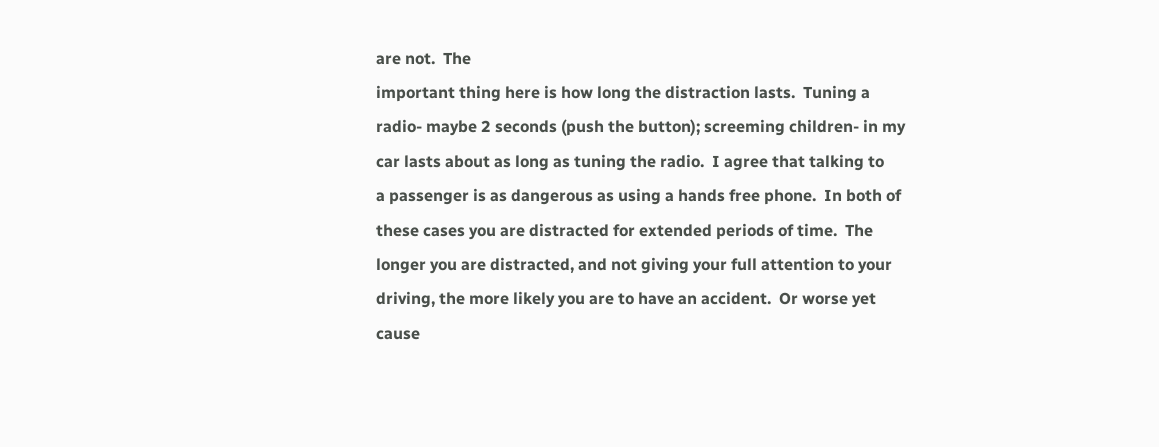are not.  The
important thing here is how long the distraction lasts.  Tuning a
radio- maybe 2 seconds (push the button); screeming children- in my
car lasts about as long as tuning the radio.  I agree that talking to
a passenger is as dangerous as using a hands free phone.  In both of
these cases you are distracted for extended periods of time.  The
longer you are distracted, and not giving your full attention to your
driving, the more likely you are to have an accident.  Or worse yet
cause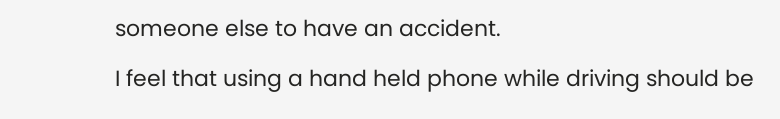someone else to have an accident.

I feel that using a hand held phone while driving should be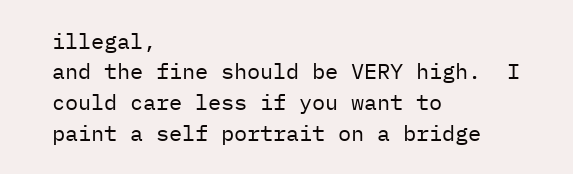illegal,
and the fine should be VERY high.  I could care less if you want to
paint a self portrait on a bridge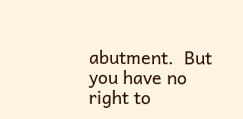abutment.  But you have no right to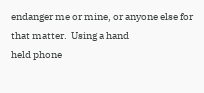endanger me or mine, or anyone else for that matter.  Using a hand
held phone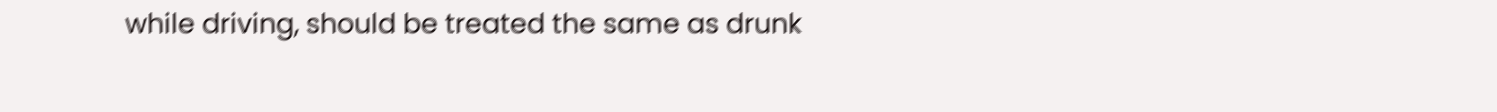while driving, should be treated the same as drunk